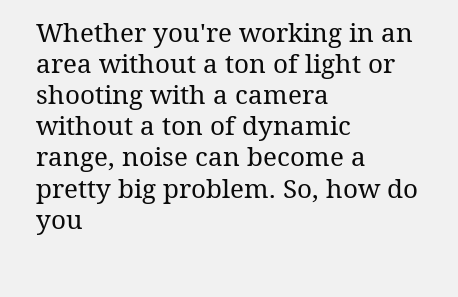Whether you're working in an area without a ton of light or shooting with a camera without a ton of dynamic range, noise can become a pretty big problem. So, how do you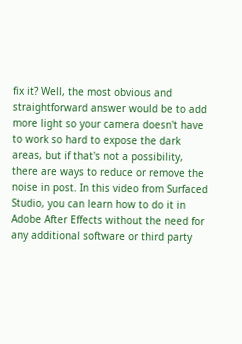fix it? Well, the most obvious and straightforward answer would be to add more light so your camera doesn't have to work so hard to expose the dark areas, but if that's not a possibility, there are ways to reduce or remove the noise in post. In this video from Surfaced Studio, you can learn how to do it in Adobe After Effects without the need for any additional software or third party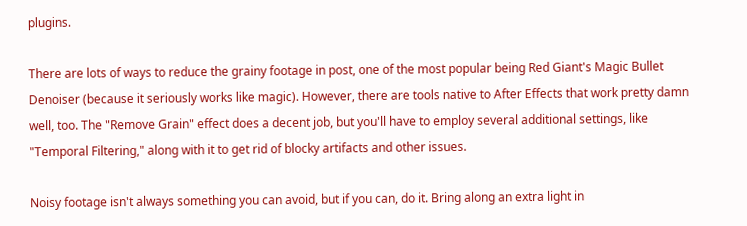plugins.

There are lots of ways to reduce the grainy footage in post, one of the most popular being Red Giant's Magic Bullet Denoiser (because it seriously works like magic). However, there are tools native to After Effects that work pretty damn well, too. The "Remove Grain" effect does a decent job, but you'll have to employ several additional settings, like "Temporal Filtering," along with it to get rid of blocky artifacts and other issues.

Noisy footage isn't always something you can avoid, but if you can, do it. Bring along an extra light in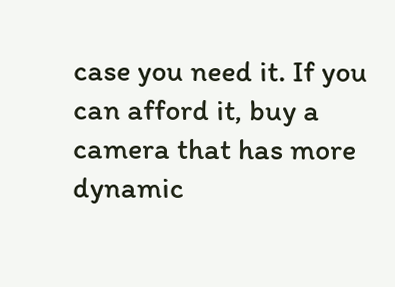case you need it. If you can afford it, buy a camera that has more dynamic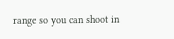range so you can shoot in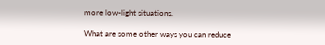more low-light situations.

What are some other ways you can reduce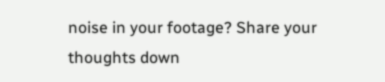noise in your footage? Share your thoughts down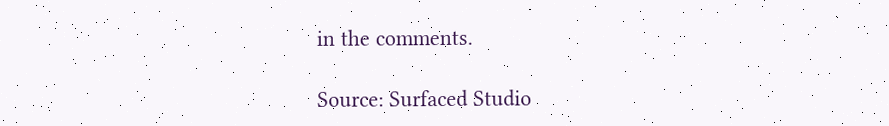in the comments.

Source: Surfaced Studio